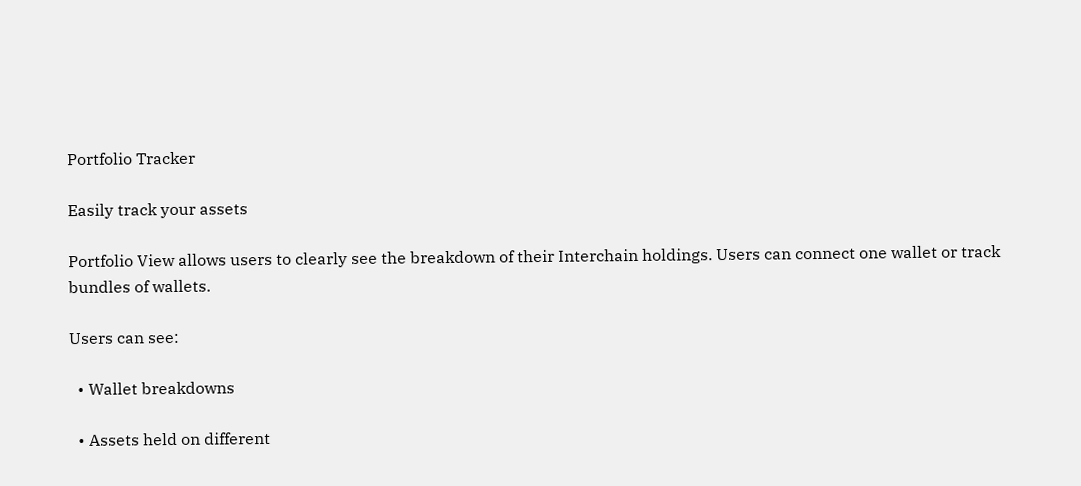Portfolio Tracker

Easily track your assets

Portfolio View allows users to clearly see the breakdown of their Interchain holdings. Users can connect one wallet or track bundles of wallets.

Users can see:

  • Wallet breakdowns

  • Assets held on different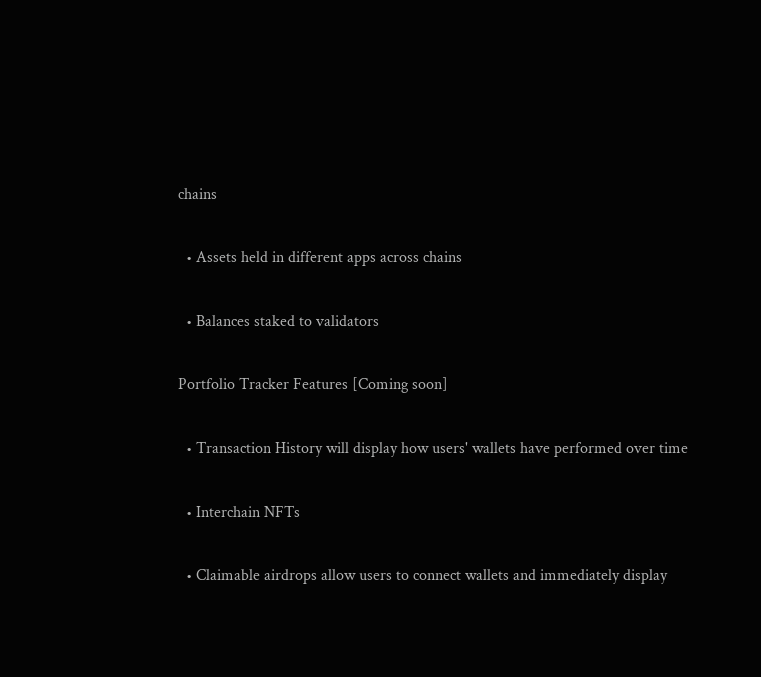chains

  • Assets held in different apps across chains

  • Balances staked to validators

Portfolio Tracker Features [Coming soon]

  • Transaction History will display how users' wallets have performed over time

  • Interchain NFTs

  • Claimable airdrops allow users to connect wallets and immediately display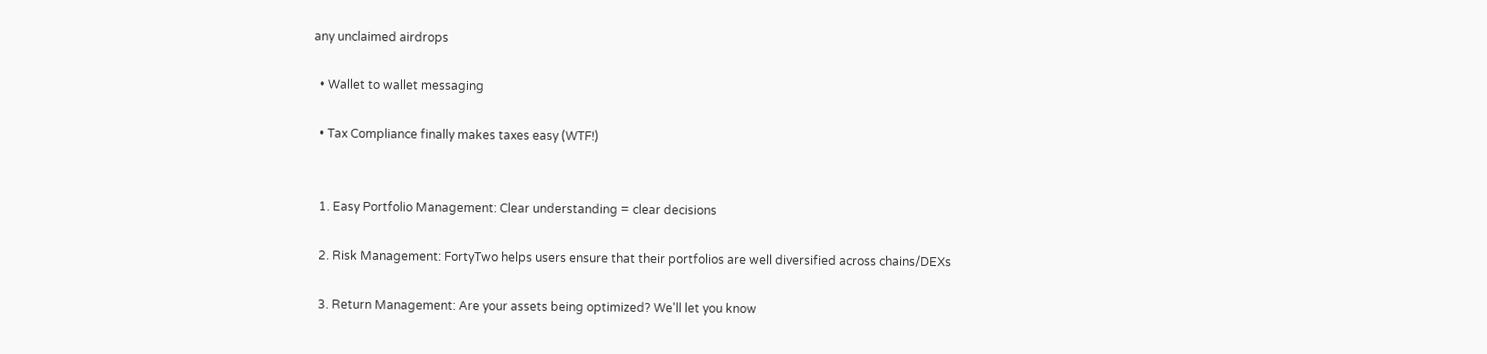any unclaimed airdrops

  • Wallet to wallet messaging

  • Tax Compliance finally makes taxes easy (WTF!)


  1. Easy Portfolio Management: Clear understanding = clear decisions

  2. Risk Management: FortyTwo helps users ensure that their portfolios are well diversified across chains/DEXs

  3. Return Management: Are your assets being optimized? We'll let you know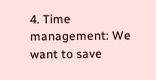4. Time management: We want to save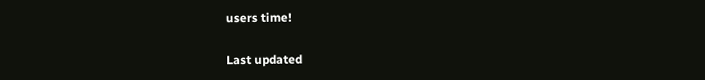users time!

Last updated